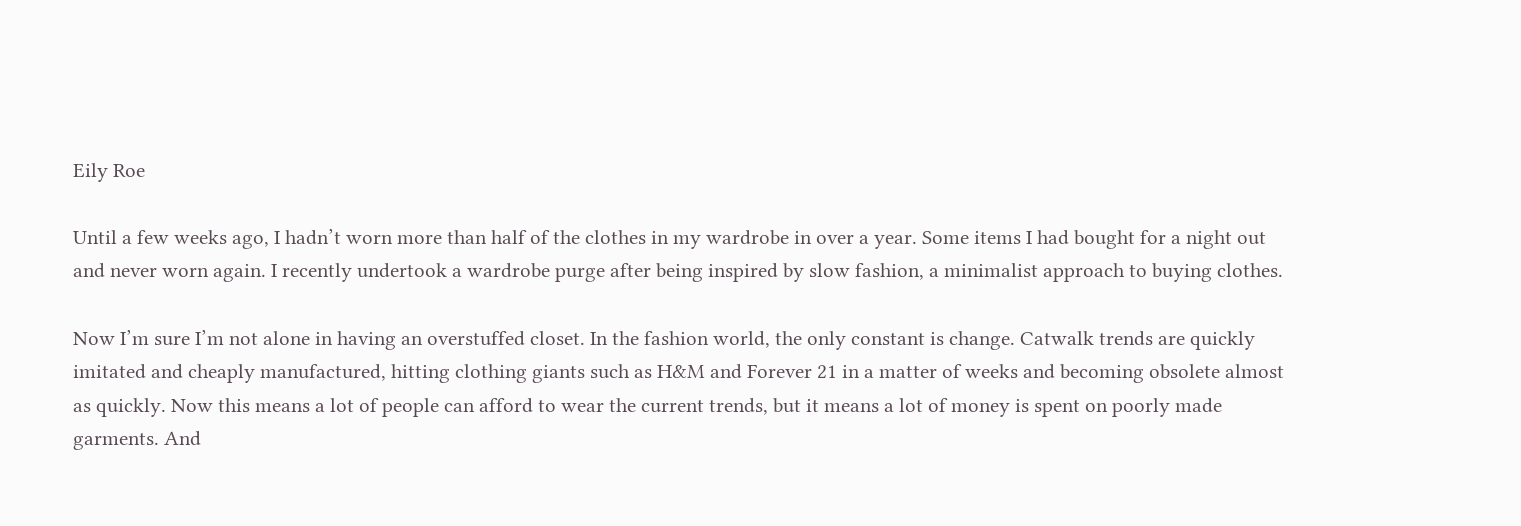Eily Roe

Until a few weeks ago, I hadn’t worn more than half of the clothes in my wardrobe in over a year. Some items I had bought for a night out and never worn again. I recently undertook a wardrobe purge after being inspired by slow fashion, a minimalist approach to buying clothes.

Now I’m sure I’m not alone in having an overstuffed closet. In the fashion world, the only constant is change. Catwalk trends are quickly imitated and cheaply manufactured, hitting clothing giants such as H&M and Forever 21 in a matter of weeks and becoming obsolete almost as quickly. Now this means a lot of people can afford to wear the current trends, but it means a lot of money is spent on poorly made garments. And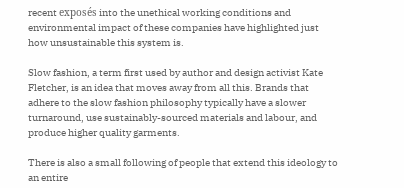recent exposés into the unethical working conditions and environmental impact of these companies have highlighted just how unsustainable this system is.

Slow fashion, a term first used by author and design activist Kate Fletcher, is an idea that moves away from all this. Brands that adhere to the slow fashion philosophy typically have a slower turnaround, use sustainably-sourced materials and labour, and produce higher quality garments.

There is also a small following of people that extend this ideology to an entire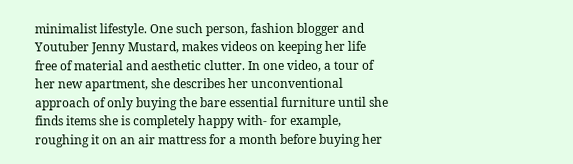minimalist lifestyle. One such person, fashion blogger and Youtuber Jenny Mustard, makes videos on keeping her life free of material and aesthetic clutter. In one video, a tour of her new apartment, she describes her unconventional approach of only buying the bare essential furniture until she finds items she is completely happy with- for example, roughing it on an air mattress for a month before buying her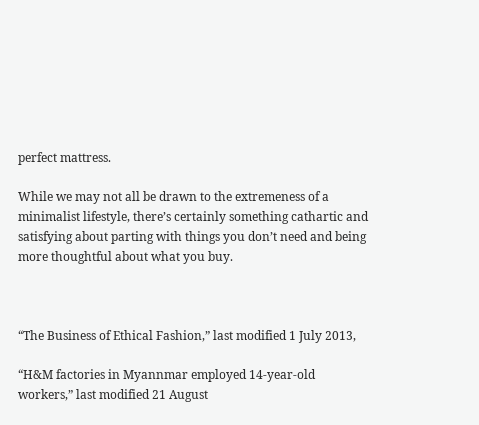perfect mattress.

While we may not all be drawn to the extremeness of a minimalist lifestyle, there’s certainly something cathartic and satisfying about parting with things you don’t need and being more thoughtful about what you buy.



“The Business of Ethical Fashion,” last modified 1 July 2013,

“H&M factories in Myannmar employed 14-year-old workers,” last modified 21 August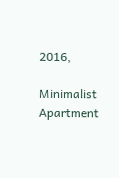2016,

Minimalist Apartment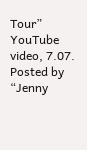Tour”  YouTube video, 7.07.  Posted by
“Jenny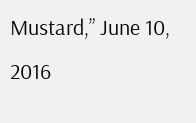Mustard,” June 10, 2016